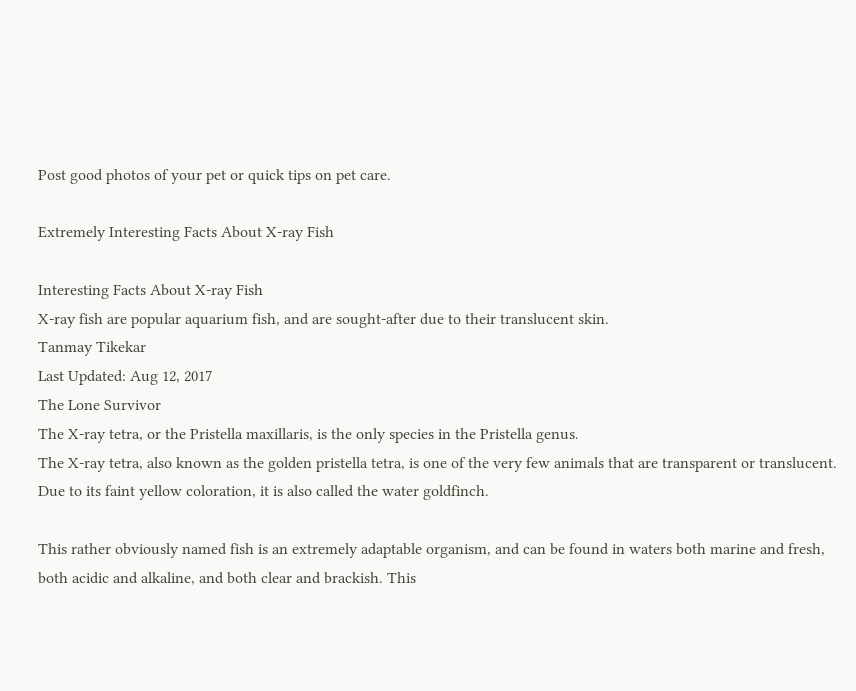Post good photos of your pet or quick tips on pet care.

Extremely Interesting Facts About X-ray Fish

Interesting Facts About X-ray Fish
X-ray fish are popular aquarium fish, and are sought-after due to their translucent skin.
Tanmay Tikekar
Last Updated: Aug 12, 2017
The Lone Survivor
The X-ray tetra, or the Pristella maxillaris, is the only species in the Pristella genus.
The X-ray tetra, also known as the golden pristella tetra, is one of the very few animals that are transparent or translucent. Due to its faint yellow coloration, it is also called the water goldfinch.

This rather obviously named fish is an extremely adaptable organism, and can be found in waters both marine and fresh, both acidic and alkaline, and both clear and brackish. This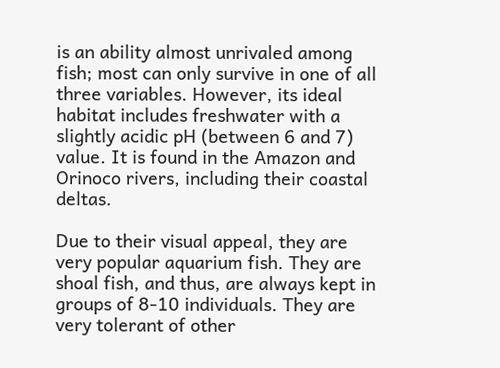is an ability almost unrivaled among fish; most can only survive in one of all three variables. However, its ideal habitat includes freshwater with a slightly acidic pH (between 6 and 7) value. It is found in the Amazon and Orinoco rivers, including their coastal deltas.

Due to their visual appeal, they are very popular aquarium fish. They are shoal fish, and thus, are always kept in groups of 8-10 individuals. They are very tolerant of other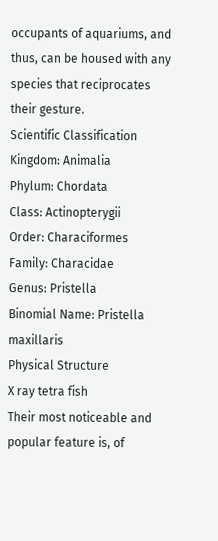occupants of aquariums, and thus, can be housed with any species that reciprocates their gesture.
Scientific Classification
Kingdom: Animalia
Phylum: Chordata
Class: Actinopterygii
Order: Characiformes
Family: Characidae
Genus: Pristella
Binomial Name: Pristella maxillaris
Physical Structure
X ray tetra fish
Their most noticeable and popular feature is, of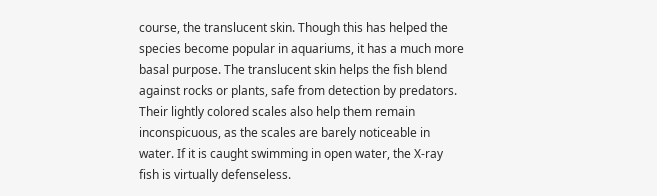course, the translucent skin. Though this has helped the species become popular in aquariums, it has a much more basal purpose. The translucent skin helps the fish blend against rocks or plants, safe from detection by predators. Their lightly colored scales also help them remain inconspicuous, as the scales are barely noticeable in water. If it is caught swimming in open water, the X-ray fish is virtually defenseless.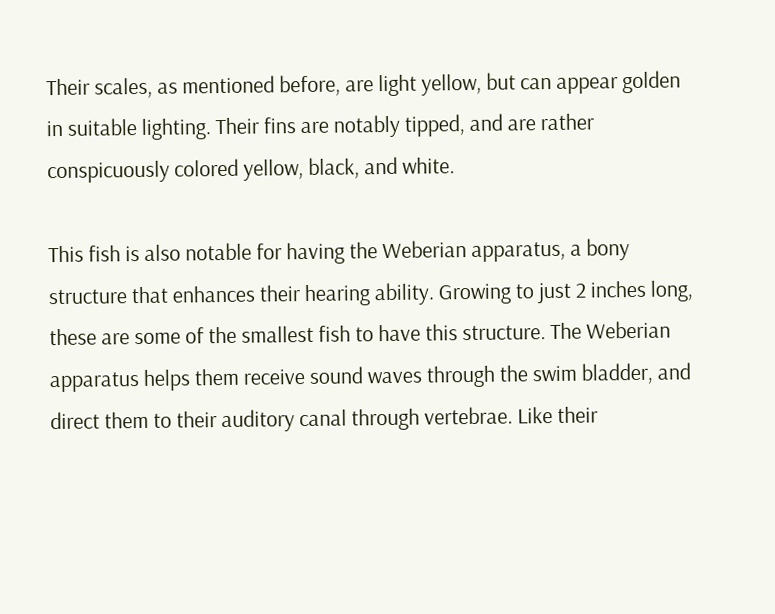Their scales, as mentioned before, are light yellow, but can appear golden in suitable lighting. Their fins are notably tipped, and are rather conspicuously colored yellow, black, and white.

This fish is also notable for having the Weberian apparatus, a bony structure that enhances their hearing ability. Growing to just 2 inches long, these are some of the smallest fish to have this structure. The Weberian apparatus helps them receive sound waves through the swim bladder, and direct them to their auditory canal through vertebrae. Like their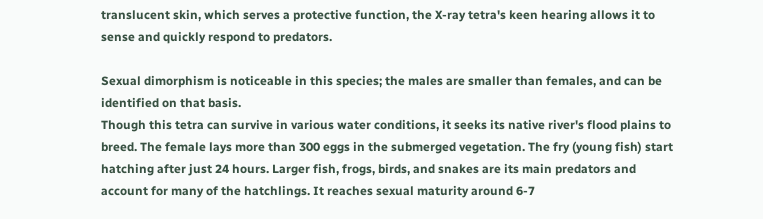translucent skin, which serves a protective function, the X-ray tetra's keen hearing allows it to sense and quickly respond to predators.

Sexual dimorphism is noticeable in this species; the males are smaller than females, and can be identified on that basis.
Though this tetra can survive in various water conditions, it seeks its native river's flood plains to breed. The female lays more than 300 eggs in the submerged vegetation. The fry (young fish) start hatching after just 24 hours. Larger fish, frogs, birds, and snakes are its main predators and account for many of the hatchlings. It reaches sexual maturity around 6-7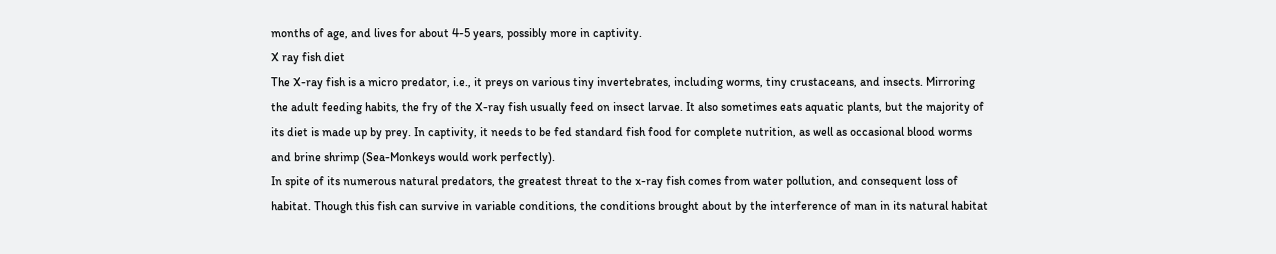months of age, and lives for about 4-5 years, possibly more in captivity.
X ray fish diet
The X-ray fish is a micro predator, i.e., it preys on various tiny invertebrates, including worms, tiny crustaceans, and insects. Mirroring the adult feeding habits, the fry of the X-ray fish usually feed on insect larvae. It also sometimes eats aquatic plants, but the majority of its diet is made up by prey. In captivity, it needs to be fed standard fish food for complete nutrition, as well as occasional blood worms and brine shrimp (Sea-Monkeys would work perfectly).
In spite of its numerous natural predators, the greatest threat to the x-ray fish comes from water pollution, and consequent loss of habitat. Though this fish can survive in variable conditions, the conditions brought about by the interference of man in its natural habitat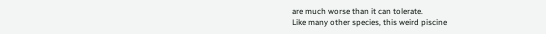are much worse than it can tolerate.
Like many other species, this weird piscine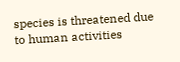species is threatened due to human activities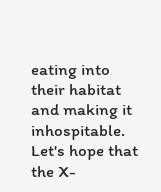eating into their habitat and making it inhospitable. Let's hope that the X-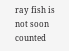ray fish is not soon counted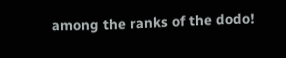among the ranks of the dodo!